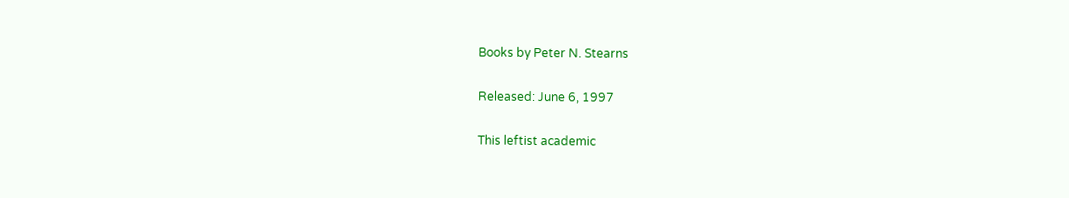Books by Peter N. Stearns

Released: June 6, 1997

This leftist academic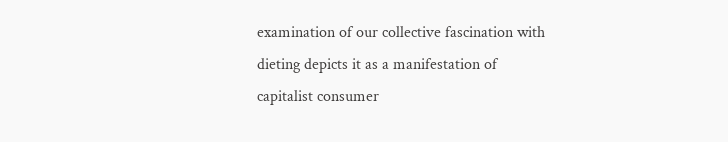examination of our collective fascination with dieting depicts it as a manifestation of capitalist consumer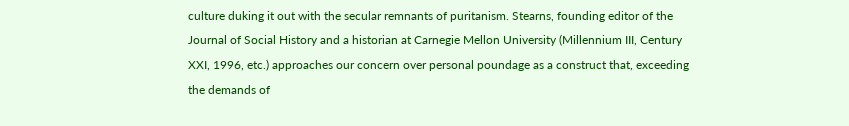culture duking it out with the secular remnants of puritanism. Stearns, founding editor of the Journal of Social History and a historian at Carnegie Mellon University (Millennium III, Century XXI, 1996, etc.) approaches our concern over personal poundage as a construct that, exceeding the demands of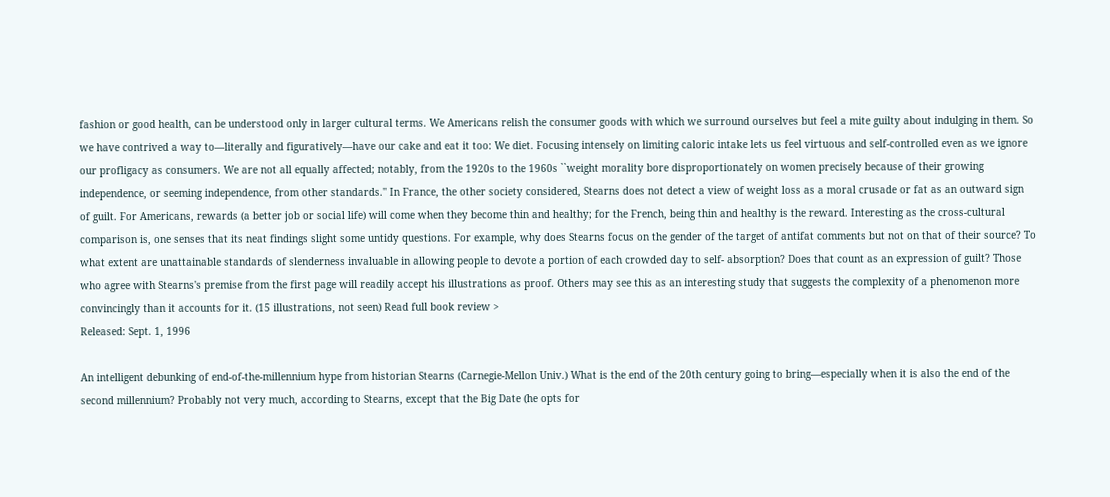fashion or good health, can be understood only in larger cultural terms. We Americans relish the consumer goods with which we surround ourselves but feel a mite guilty about indulging in them. So we have contrived a way to—literally and figuratively—have our cake and eat it too: We diet. Focusing intensely on limiting caloric intake lets us feel virtuous and self-controlled even as we ignore our profligacy as consumers. We are not all equally affected; notably, from the 1920s to the 1960s ``weight morality bore disproportionately on women precisely because of their growing independence, or seeming independence, from other standards.'' In France, the other society considered, Stearns does not detect a view of weight loss as a moral crusade or fat as an outward sign of guilt. For Americans, rewards (a better job or social life) will come when they become thin and healthy; for the French, being thin and healthy is the reward. Interesting as the cross-cultural comparison is, one senses that its neat findings slight some untidy questions. For example, why does Stearns focus on the gender of the target of antifat comments but not on that of their source? To what extent are unattainable standards of slenderness invaluable in allowing people to devote a portion of each crowded day to self- absorption? Does that count as an expression of guilt? Those who agree with Stearns's premise from the first page will readily accept his illustrations as proof. Others may see this as an interesting study that suggests the complexity of a phenomenon more convincingly than it accounts for it. (15 illustrations, not seen) Read full book review >
Released: Sept. 1, 1996

An intelligent debunking of end-of-the-millennium hype from historian Stearns (Carnegie-Mellon Univ.) What is the end of the 20th century going to bring—especially when it is also the end of the second millennium? Probably not very much, according to Stearns, except that the Big Date (he opts for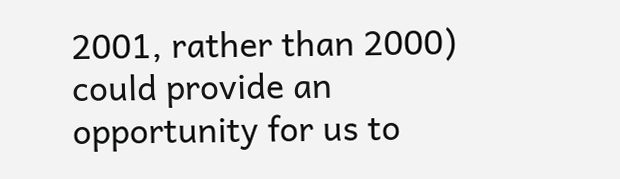2001, rather than 2000) could provide an opportunity for us to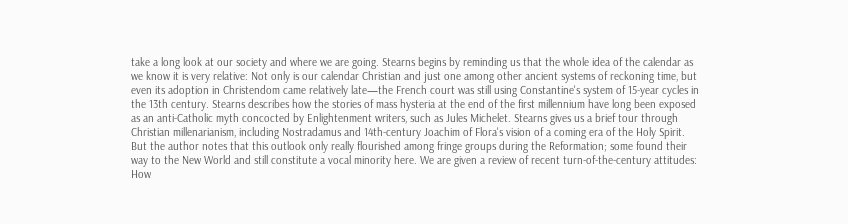take a long look at our society and where we are going. Stearns begins by reminding us that the whole idea of the calendar as we know it is very relative: Not only is our calendar Christian and just one among other ancient systems of reckoning time, but even its adoption in Christendom came relatively late—the French court was still using Constantine's system of 15-year cycles in the 13th century. Stearns describes how the stories of mass hysteria at the end of the first millennium have long been exposed as an anti-Catholic myth concocted by Enlightenment writers, such as Jules Michelet. Stearns gives us a brief tour through Christian millenarianism, including Nostradamus and 14th-century Joachim of Flora's vision of a coming era of the Holy Spirit. But the author notes that this outlook only really flourished among fringe groups during the Reformation; some found their way to the New World and still constitute a vocal minority here. We are given a review of recent turn-of-the-century attitudes: How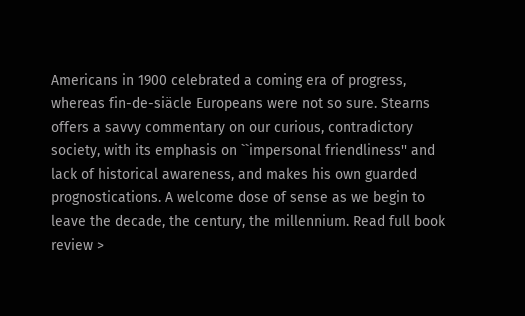Americans in 1900 celebrated a coming era of progress, whereas fin-de-siäcle Europeans were not so sure. Stearns offers a savvy commentary on our curious, contradictory society, with its emphasis on ``impersonal friendliness'' and lack of historical awareness, and makes his own guarded prognostications. A welcome dose of sense as we begin to leave the decade, the century, the millennium. Read full book review >